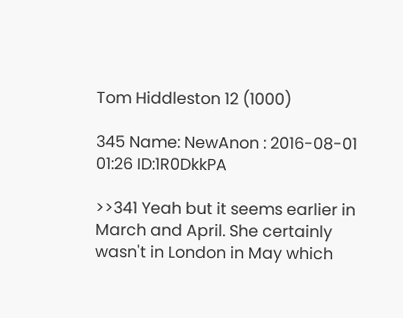Tom Hiddleston 12 (1000)

345 Name: NewAnon : 2016-08-01 01:26 ID:1R0DkkPA

>>341 Yeah but it seems earlier in March and April. She certainly wasn't in London in May which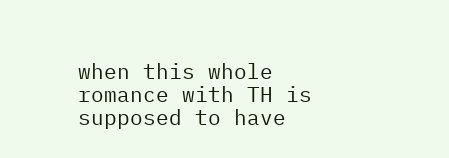when this whole romance with TH is supposed to have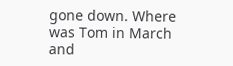gone down. Where was Tom in March and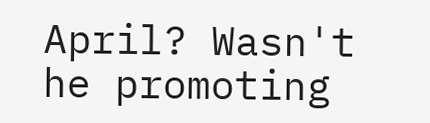April? Wasn't he promoting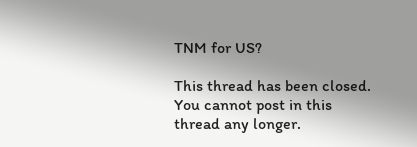TNM for US?

This thread has been closed. You cannot post in this thread any longer.